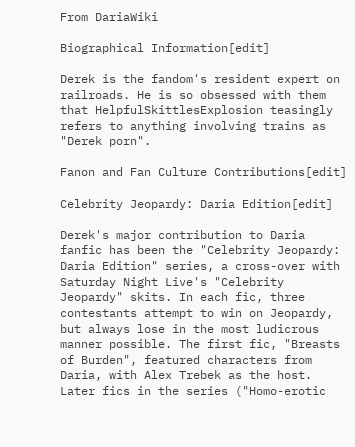From DariaWiki

Biographical Information[edit]

Derek is the fandom's resident expert on railroads. He is so obsessed with them that HelpfulSkittlesExplosion teasingly refers to anything involving trains as "Derek porn".

Fanon and Fan Culture Contributions[edit]

Celebrity Jeopardy: Daria Edition[edit]

Derek's major contribution to Daria fanfic has been the "Celebrity Jeopardy: Daria Edition" series, a cross-over with Saturday Night Live's "Celebrity Jeopardy" skits. In each fic, three contestants attempt to win on Jeopardy, but always lose in the most ludicrous manner possible. The first fic, "Breasts of Burden", featured characters from Daria, with Alex Trebek as the host. Later fics in the series ("Homo-erotic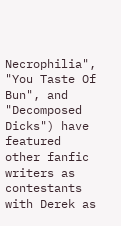Necrophilia", "You Taste Of Bun", and "Decomposed Dicks") have featured other fanfic writers as contestants with Derek as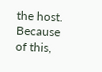the host. Because of this,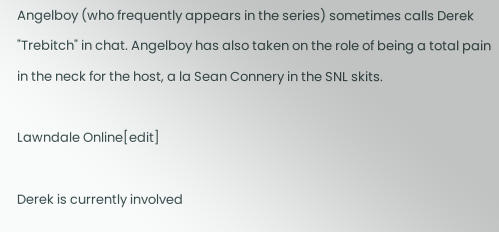Angelboy (who frequently appears in the series) sometimes calls Derek "Trebitch" in chat. Angelboy has also taken on the role of being a total pain in the neck for the host, a la Sean Connery in the SNL skits.

Lawndale Online[edit]

Derek is currently involved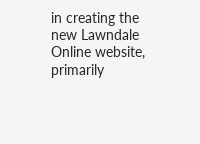in creating the new Lawndale Online website, primarily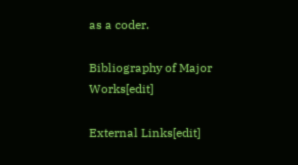as a coder.

Bibliography of Major Works[edit]

External Links[edit]